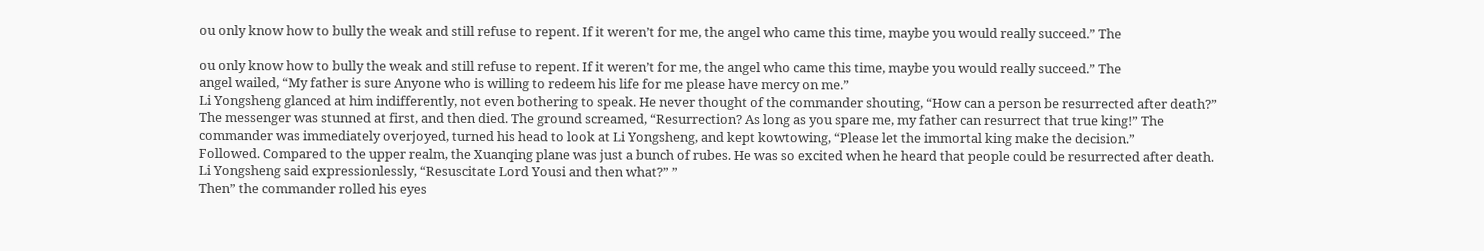ou only know how to bully the weak and still refuse to repent. If it weren’t for me, the angel who came this time, maybe you would really succeed.” The

ou only know how to bully the weak and still refuse to repent. If it weren’t for me, the angel who came this time, maybe you would really succeed.” The
angel wailed, “My father is sure Anyone who is willing to redeem his life for me please have mercy on me.”
Li Yongsheng glanced at him indifferently, not even bothering to speak. He never thought of the commander shouting, “How can a person be resurrected after death?”
The messenger was stunned at first, and then died. The ground screamed, “Resurrection? As long as you spare me, my father can resurrect that true king!” The
commander was immediately overjoyed, turned his head to look at Li Yongsheng, and kept kowtowing, “Please let the immortal king make the decision.”
Followed. Compared to the upper realm, the Xuanqing plane was just a bunch of rubes. He was so excited when he heard that people could be resurrected after death.
Li Yongsheng said expressionlessly, “Resuscitate Lord Yousi and then what?” ”
Then” the commander rolled his eyes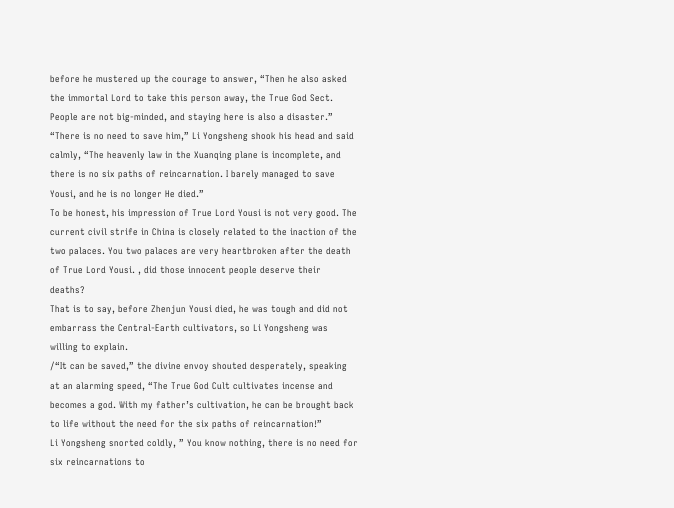before he mustered up the courage to answer, “Then he also asked the immortal Lord to take this person away, the True God Sect. People are not big-minded, and staying here is also a disaster.”
“There is no need to save him,” Li Yongsheng shook his head and said calmly, “The heavenly law in the Xuanqing plane is incomplete, and there is no six paths of reincarnation. I barely managed to save Yousi, and he is no longer He died.”
To be honest, his impression of True Lord Yousi is not very good. The current civil strife in China is closely related to the inaction of the two palaces. You two palaces are very heartbroken after the death of True Lord Yousi. , did those innocent people deserve their deaths?
That is to say, before Zhenjun Yousi died, he was tough and did not embarrass the Central-Earth cultivators, so Li Yongsheng was willing to explain.
/“It can be saved,” the divine envoy shouted desperately, speaking at an alarming speed, “The True God Cult cultivates incense and becomes a god. With my father’s cultivation, he can be brought back to life without the need for the six paths of reincarnation!”
Li Yongsheng snorted coldly, ” You know nothing, there is no need for six reincarnations to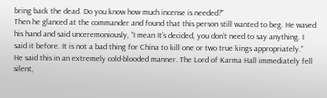bring back the dead. Do you know how much incense is needed?”
Then he glanced at the commander and found that this person still wanted to beg. He waved his hand and said unceremoniously, “I mean It’s decided, you don’t need to say anything. I said it before. It is not a bad thing for China to kill one or two true kings appropriately.”
He said this in an extremely cold-blooded manner. The Lord of Karma Hall immediately fell silent,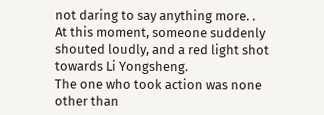not daring to say anything more. .
At this moment, someone suddenly shouted loudly, and a red light shot towards Li Yongsheng.
The one who took action was none other than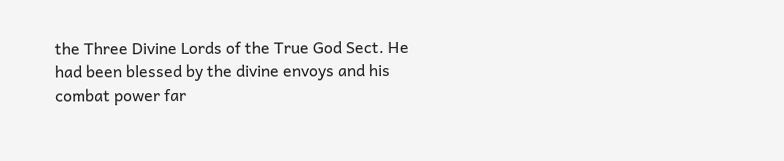the Three Divine Lords of the True God Sect. He had been blessed by the divine envoys and his combat power far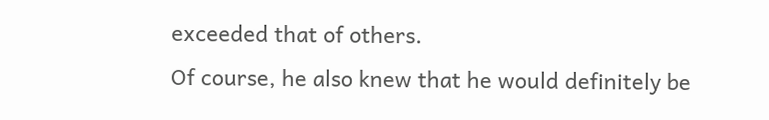exceeded that of others.
Of course, he also knew that he would definitely be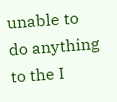unable to do anything to the I